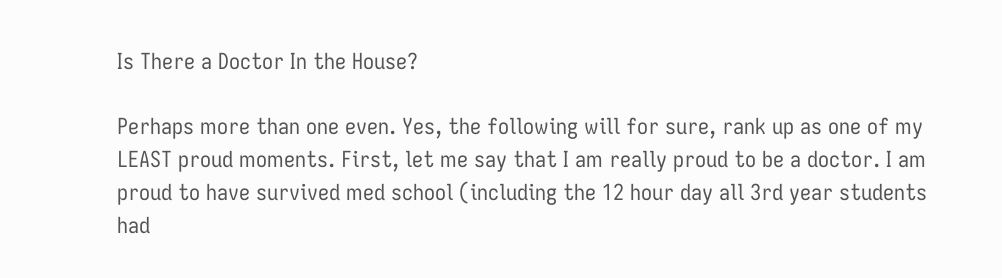Is There a Doctor In the House?

Perhaps more than one even. Yes, the following will for sure, rank up as one of my LEAST proud moments. First, let me say that I am really proud to be a doctor. I am proud to have survived med school (including the 12 hour day all 3rd year students had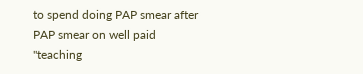to spend doing PAP smear after PAP smear on well paid "teaching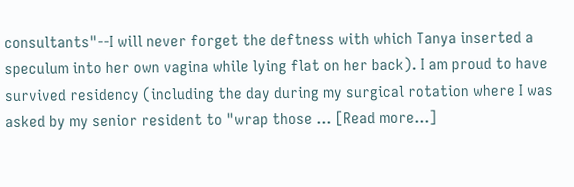consultants"--I will never forget the deftness with which Tanya inserted a speculum into her own vagina while lying flat on her back). I am proud to have survived residency (including the day during my surgical rotation where I was asked by my senior resident to "wrap those … [Read more...]